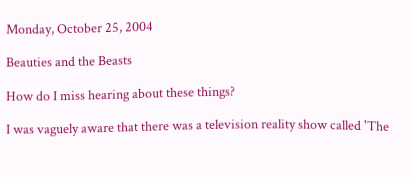Monday, October 25, 2004

Beauties and the Beasts

How do I miss hearing about these things?

I was vaguely aware that there was a television reality show called 'The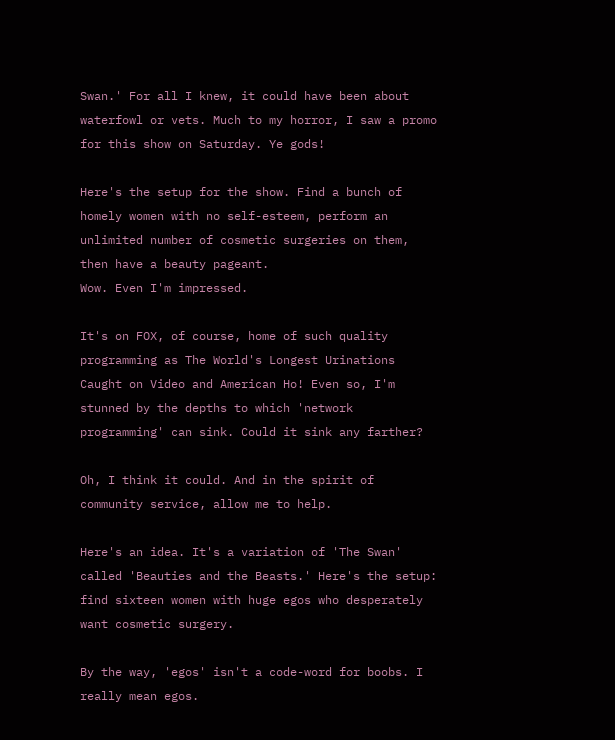Swan.' For all I knew, it could have been about waterfowl or vets. Much to my horror, I saw a promo for this show on Saturday. Ye gods!

Here's the setup for the show. Find a bunch of homely women with no self-esteem, perform an unlimited number of cosmetic surgeries on them, then have a beauty pageant.
Wow. Even I'm impressed.

It's on FOX, of course, home of such quality programming as The World's Longest Urinations Caught on Video and American Ho! Even so, I'm stunned by the depths to which 'network programming' can sink. Could it sink any farther?

Oh, I think it could. And in the spirit of community service, allow me to help.

Here's an idea. It's a variation of 'The Swan' called 'Beauties and the Beasts.' Here's the setup: find sixteen women with huge egos who desperately want cosmetic surgery.

By the way, 'egos' isn't a code-word for boobs. I really mean egos.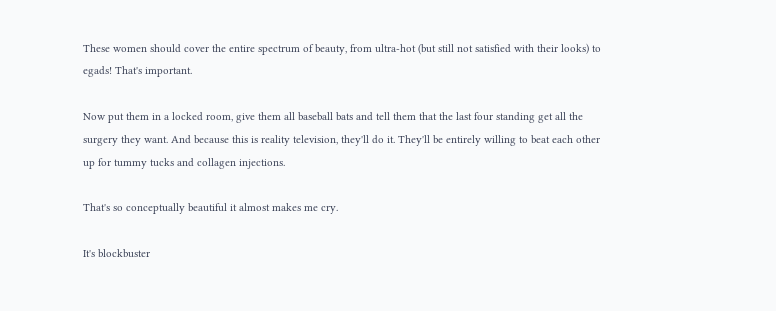These women should cover the entire spectrum of beauty, from ultra-hot (but still not satisfied with their looks) to egads! That's important.

Now put them in a locked room, give them all baseball bats and tell them that the last four standing get all the surgery they want. And because this is reality television, they'll do it. They'll be entirely willing to beat each other up for tummy tucks and collagen injections.

That's so conceptually beautiful it almost makes me cry.

It's blockbuster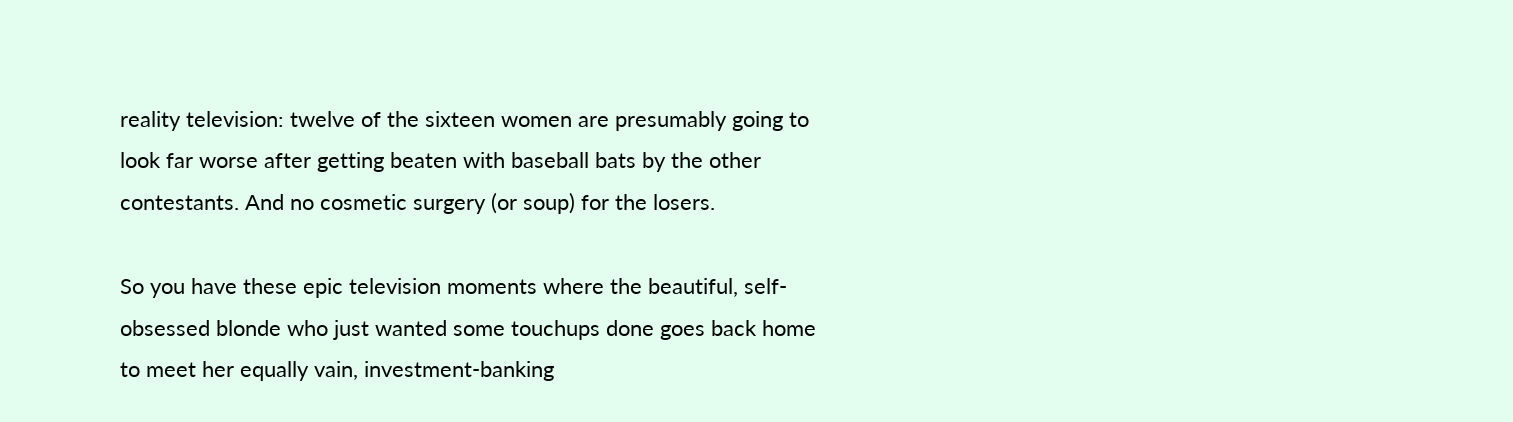reality television: twelve of the sixteen women are presumably going to look far worse after getting beaten with baseball bats by the other contestants. And no cosmetic surgery (or soup) for the losers.

So you have these epic television moments where the beautiful, self-obsessed blonde who just wanted some touchups done goes back home to meet her equally vain, investment-banking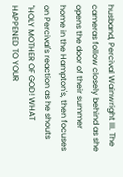husband, Percival Wainwright III. The cameras follow closely behind as she opens the door of their summer home in the Hampton's, then focuses on Percival's reaction as he shouts "HOLY MOTHER OF GOD! WHAT HAPPENED TO YOUR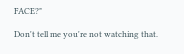FACE?"

Don't tell me you're not watching that.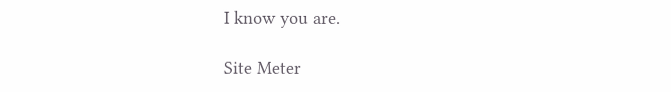I know you are.

Site Meter